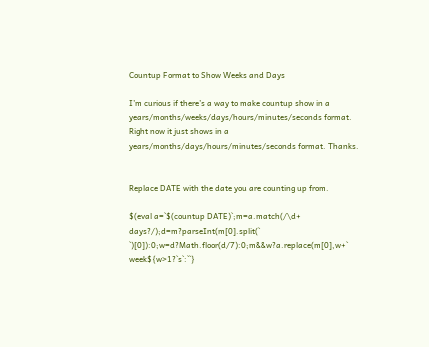Countup Format to Show Weeks and Days

I’m curious if there’s a way to make countup show in a years/months/weeks/days/hours/minutes/seconds format. Right now it just shows in a years/months/days/hours/minutes/seconds format. Thanks.


Replace DATE with the date you are counting up from.

$(eval a=`$(countup DATE)`;m=a.match(/\d+ days?/);d=m?parseInt(m[0].split(` `)[0]):0;w=d?Math.floor(d/7):0;m&&w?a.replace(m[0],w+` week${w>1?`s`:``}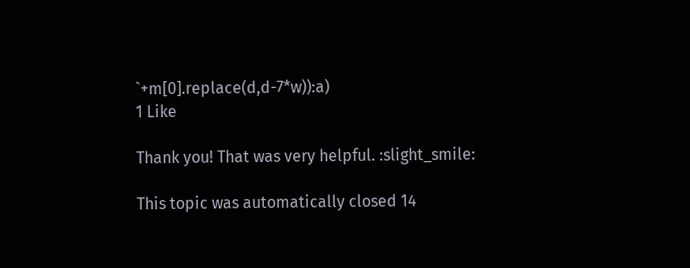`+m[0].replace(d,d-7*w)):a)
1 Like

Thank you! That was very helpful. :slight_smile:

This topic was automatically closed 14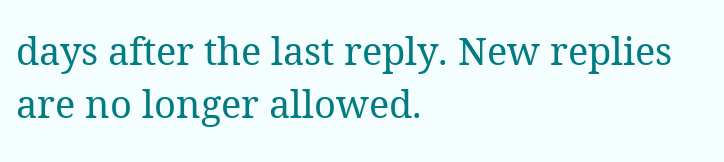days after the last reply. New replies are no longer allowed.